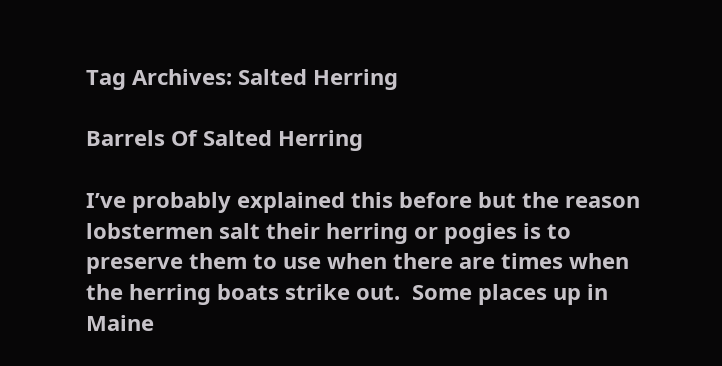Tag Archives: Salted Herring

Barrels Of Salted Herring

I’ve probably explained this before but the reason lobstermen salt their herring or pogies is to preserve them to use when there are times when the herring boats strike out.  Some places up in Maine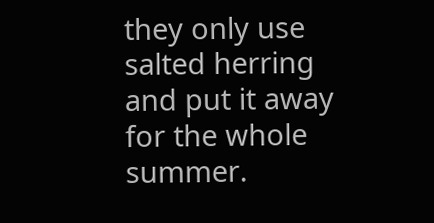they only use salted herring and put it away for the whole summer.